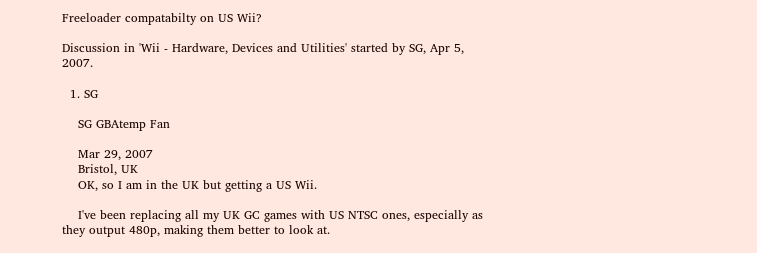Freeloader compatabilty on US Wii?

Discussion in 'Wii - Hardware, Devices and Utilities' started by SG, Apr 5, 2007.

  1. SG

    SG GBAtemp Fan

    Mar 29, 2007
    Bristol, UK
    OK, so I am in the UK but getting a US Wii.

    I've been replacing all my UK GC games with US NTSC ones, especially as they output 480p, making them better to look at.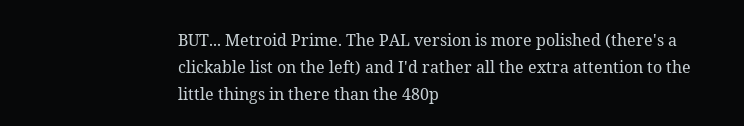BUT... Metroid Prime. The PAL version is more polished (there's a clickable list on the left) and I'd rather all the extra attention to the little things in there than the 480p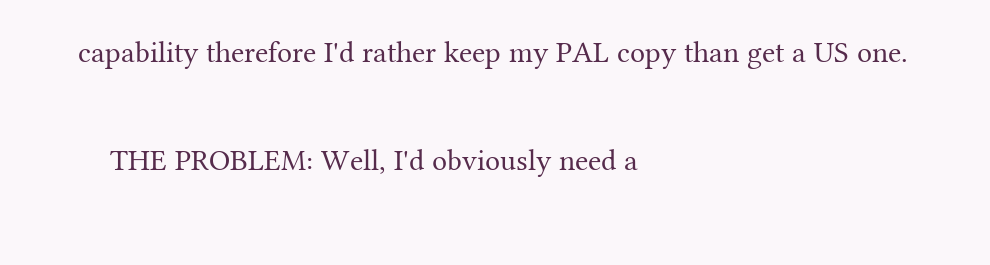capability therefore I'd rather keep my PAL copy than get a US one.

    THE PROBLEM: Well, I'd obviously need a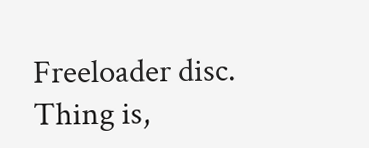Freeloader disc. Thing is,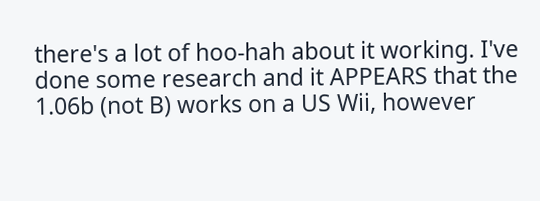there's a lot of hoo-hah about it working. I've done some research and it APPEARS that the 1.06b (not B) works on a US Wii, however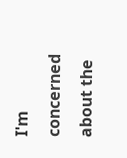I'm concerned about the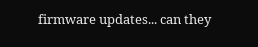firmware updates... can they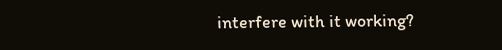interfere with it working?